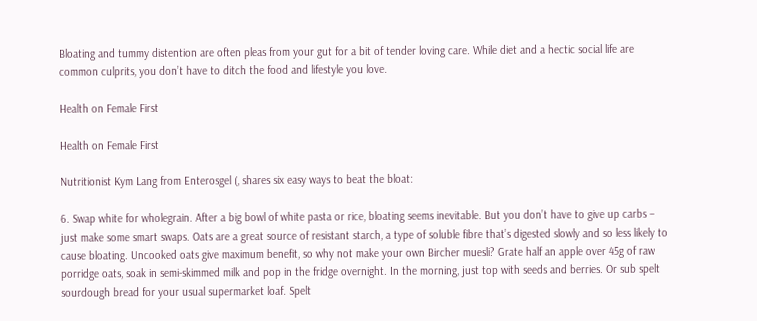Bloating and tummy distention are often pleas from your gut for a bit of tender loving care. While diet and a hectic social life are common culprits, you don’t have to ditch the food and lifestyle you love.

Health on Female First

Health on Female First

Nutritionist Kym Lang from Enterosgel (, shares six easy ways to beat the bloat:

6. Swap white for wholegrain. After a big bowl of white pasta or rice, bloating seems inevitable. But you don’t have to give up carbs – just make some smart swaps. Oats are a great source of resistant starch, a type of soluble fibre that’s digested slowly and so less likely to cause bloating. Uncooked oats give maximum benefit, so why not make your own Bircher muesli? Grate half an apple over 45g of raw porridge oats, soak in semi-skimmed milk and pop in the fridge overnight. In the morning, just top with seeds and berries. Or sub spelt sourdough bread for your usual supermarket loaf. Spelt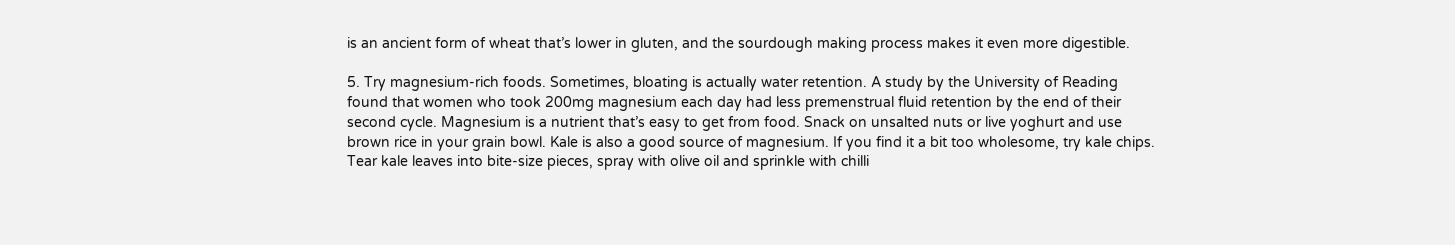is an ancient form of wheat that’s lower in gluten, and the sourdough making process makes it even more digestible.

5. Try magnesium-rich foods. Sometimes, bloating is actually water retention. A study by the University of Reading found that women who took 200mg magnesium each day had less premenstrual fluid retention by the end of their second cycle. Magnesium is a nutrient that’s easy to get from food. Snack on unsalted nuts or live yoghurt and use brown rice in your grain bowl. Kale is also a good source of magnesium. If you find it a bit too wholesome, try kale chips. Tear kale leaves into bite-size pieces, spray with olive oil and sprinkle with chilli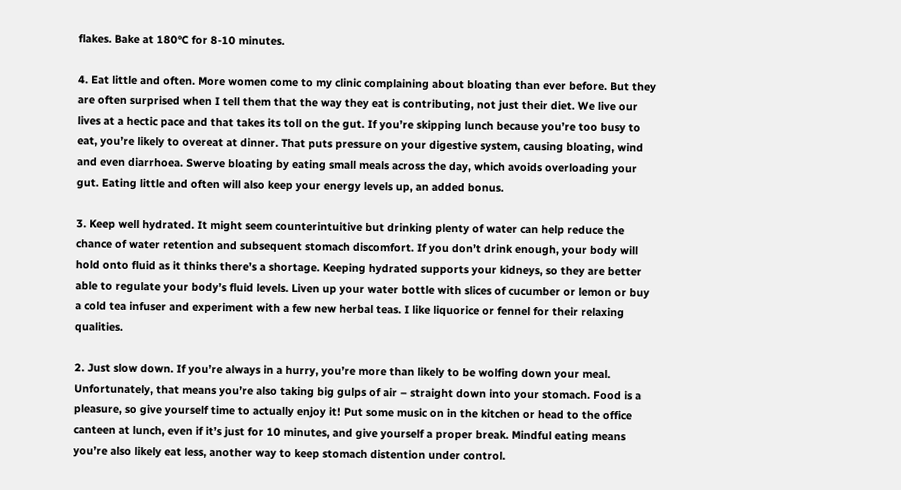flakes. Bake at 180°C for 8-10 minutes.

4. Eat little and often. More women come to my clinic complaining about bloating than ever before. But they are often surprised when I tell them that the way they eat is contributing, not just their diet. We live our lives at a hectic pace and that takes its toll on the gut. If you’re skipping lunch because you’re too busy to eat, you’re likely to overeat at dinner. That puts pressure on your digestive system, causing bloating, wind and even diarrhoea. Swerve bloating by eating small meals across the day, which avoids overloading your gut. Eating little and often will also keep your energy levels up, an added bonus.

3. Keep well hydrated. It might seem counterintuitive but drinking plenty of water can help reduce the chance of water retention and subsequent stomach discomfort. If you don’t drink enough, your body will hold onto fluid as it thinks there’s a shortage. Keeping hydrated supports your kidneys, so they are better able to regulate your body’s fluid levels. Liven up your water bottle with slices of cucumber or lemon or buy a cold tea infuser and experiment with a few new herbal teas. I like liquorice or fennel for their relaxing qualities.

2. Just slow down. If you’re always in a hurry, you’re more than likely to be wolfing down your meal. Unfortunately, that means you’re also taking big gulps of air – straight down into your stomach. Food is a pleasure, so give yourself time to actually enjoy it! Put some music on in the kitchen or head to the office canteen at lunch, even if it’s just for 10 minutes, and give yourself a proper break. Mindful eating means you’re also likely eat less, another way to keep stomach distention under control.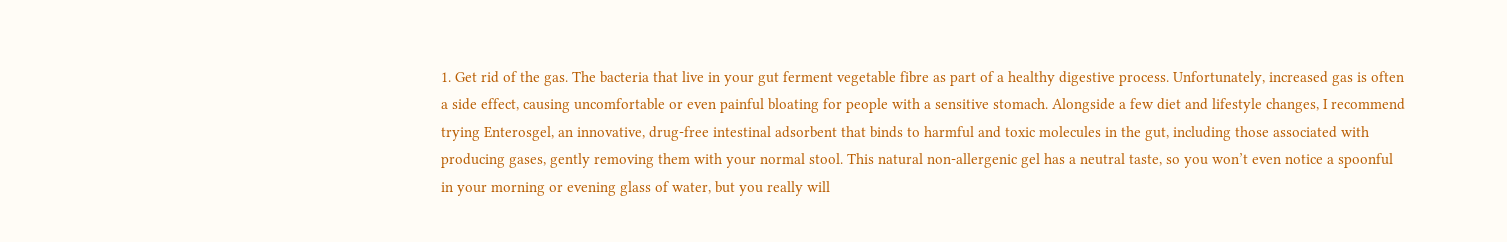1. Get rid of the gas. The bacteria that live in your gut ferment vegetable fibre as part of a healthy digestive process. Unfortunately, increased gas is often a side effect, causing uncomfortable or even painful bloating for people with a sensitive stomach. Alongside a few diet and lifestyle changes, I recommend trying Enterosgel, an innovative, drug-free intestinal adsorbent that binds to harmful and toxic molecules in the gut, including those associated with producing gases, gently removing them with your normal stool. This natural non-allergenic gel has a neutral taste, so you won’t even notice a spoonful in your morning or evening glass of water, but you really will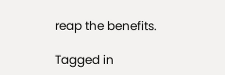reap the benefits.

Tagged in